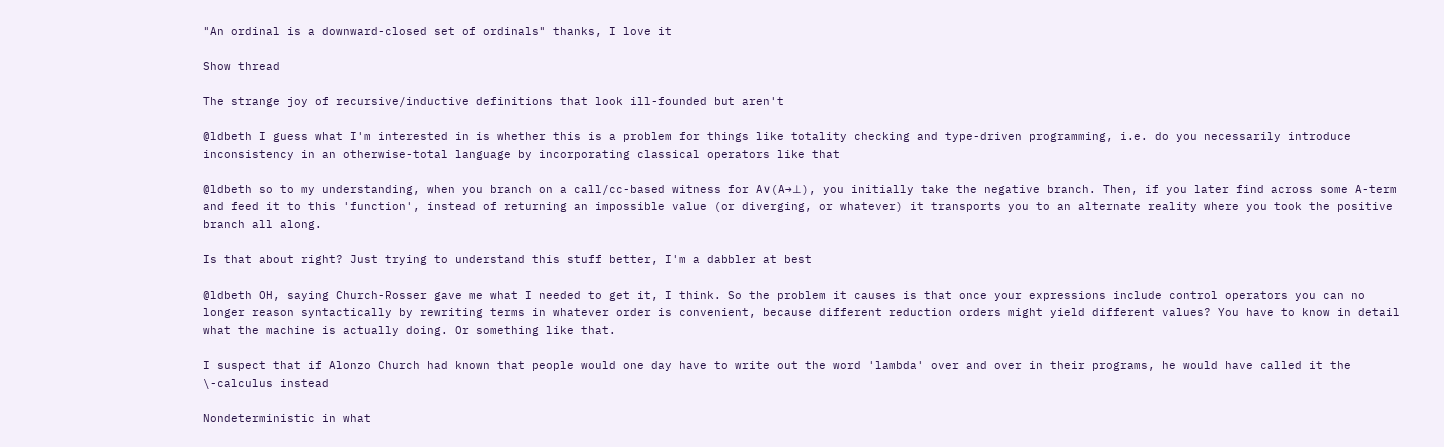"An ordinal is a downward-closed set of ordinals" thanks, I love it

Show thread

The strange joy of recursive/inductive definitions that look ill-founded but aren't

@ldbeth I guess what I'm interested in is whether this is a problem for things like totality checking and type-driven programming, i.e. do you necessarily introduce inconsistency in an otherwise-total language by incorporating classical operators like that

@ldbeth so to my understanding, when you branch on a call/cc-based witness for A∨(A→⊥), you initially take the negative branch. Then, if you later find across some A-term and feed it to this 'function', instead of returning an impossible value (or diverging, or whatever) it transports you to an alternate reality where you took the positive branch all along.

Is that about right? Just trying to understand this stuff better, I'm a dabbler at best

@ldbeth OH, saying Church-Rosser gave me what I needed to get it, I think. So the problem it causes is that once your expressions include control operators you can no longer reason syntactically by rewriting terms in whatever order is convenient, because different reduction orders might yield different values? You have to know in detail what the machine is actually doing. Or something like that.

I suspect that if Alonzo Church had known that people would one day have to write out the word 'lambda' over and over in their programs, he would have called it the
\-calculus instead

Nondeterministic in what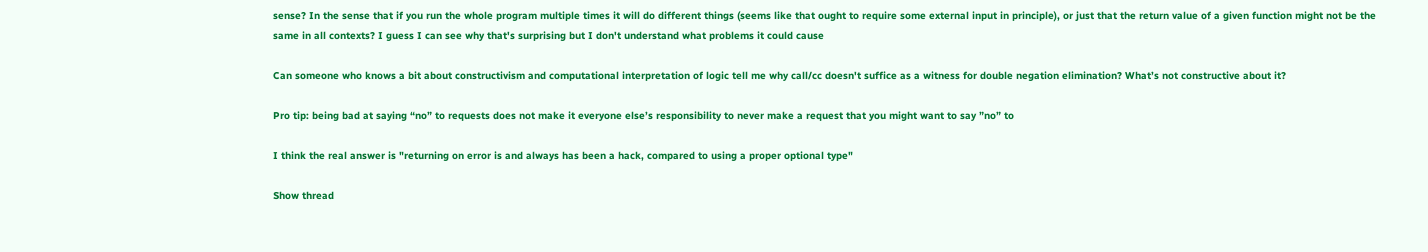sense? In the sense that if you run the whole program multiple times it will do different things (seems like that ought to require some external input in principle), or just that the return value of a given function might not be the same in all contexts? I guess I can see why that's surprising but I don't understand what problems it could cause

Can someone who knows a bit about constructivism and computational interpretation of logic tell me why call/cc doesn't suffice as a witness for double negation elimination? What’s not constructive about it?

Pro tip: being bad at saying “no” to requests does not make it everyone else’s responsibility to never make a request that you might want to say ”no” to

I think the real answer is "returning on error is and always has been a hack, compared to using a proper optional type"

Show thread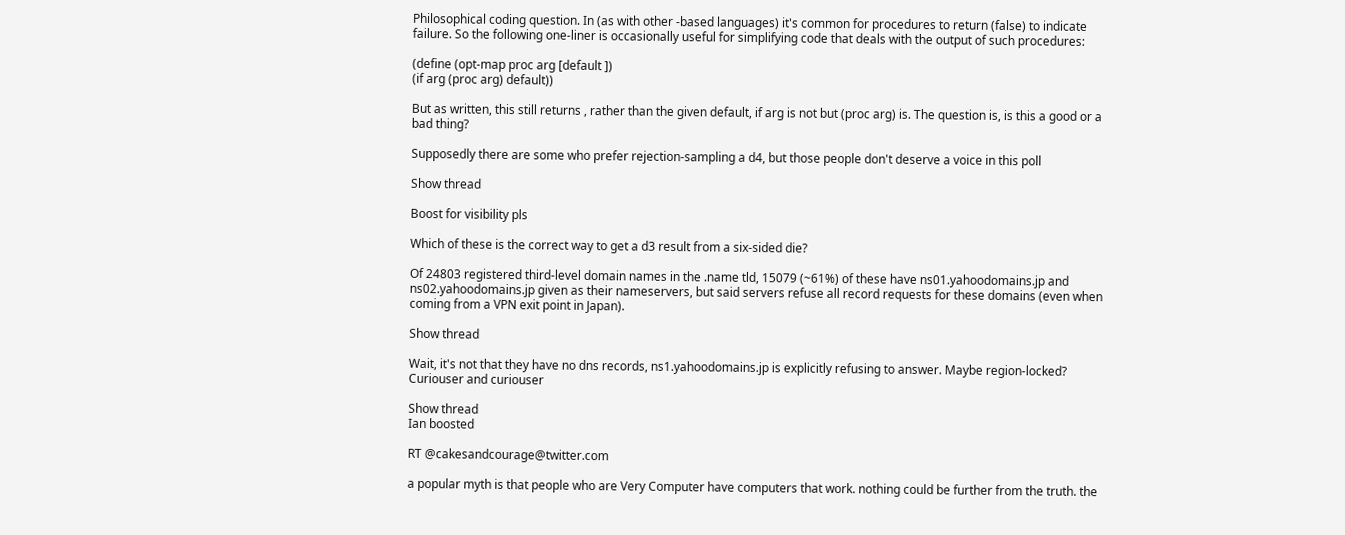Philosophical coding question. In (as with other -based languages) it's common for procedures to return (false) to indicate failure. So the following one-liner is occasionally useful for simplifying code that deals with the output of such procedures:

(define (opt-map proc arg [default ])
(if arg (proc arg) default))

But as written, this still returns , rather than the given default, if arg is not but (proc arg) is. The question is, is this a good or a bad thing?

Supposedly there are some who prefer rejection-sampling a d4, but those people don't deserve a voice in this poll

Show thread

Boost for visibility pls

Which of these is the correct way to get a d3 result from a six-sided die?

Of 24803 registered third-level domain names in the .name tld, 15079 (~61%) of these have ns01.yahoodomains.jp and ns02.yahoodomains.jp given as their nameservers, but said servers refuse all record requests for these domains (even when coming from a VPN exit point in Japan).

Show thread

Wait, it's not that they have no dns records, ns1.yahoodomains.jp is explicitly refusing to answer. Maybe region-locked? Curiouser and curiouser

Show thread
Ian boosted

RT @cakesandcourage@twitter.com

a popular myth is that people who are Very Computer have computers that work. nothing could be further from the truth. the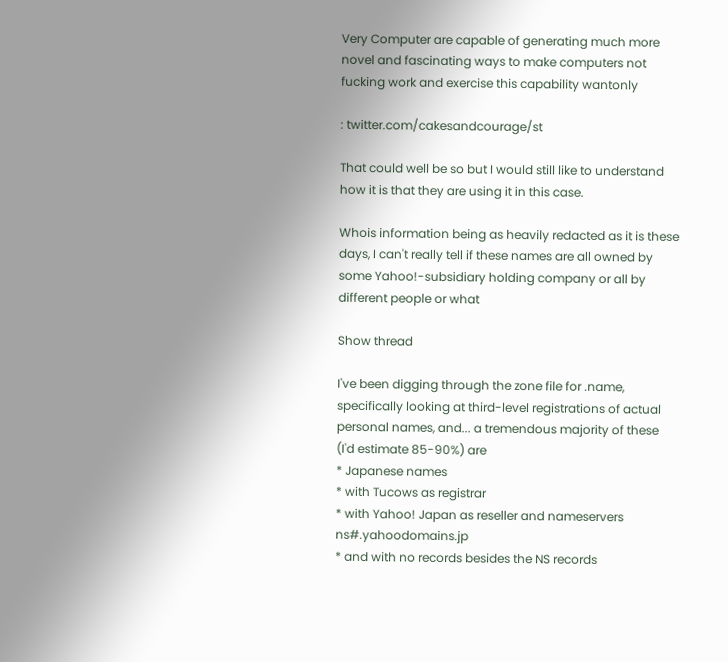Very Computer are capable of generating much more novel and fascinating ways to make computers not fucking work and exercise this capability wantonly

: twitter.com/cakesandcourage/st

That could well be so but I would still like to understand how it is that they are using it in this case.

Whois information being as heavily redacted as it is these days, I can't really tell if these names are all owned by some Yahoo!-subsidiary holding company or all by different people or what

Show thread

I've been digging through the zone file for .name, specifically looking at third-level registrations of actual personal names, and... a tremendous majority of these (I'd estimate 85-90%) are
* Japanese names
* with Tucows as registrar
* with Yahoo! Japan as reseller and nameservers ns#.yahoodomains.jp
* and with no records besides the NS records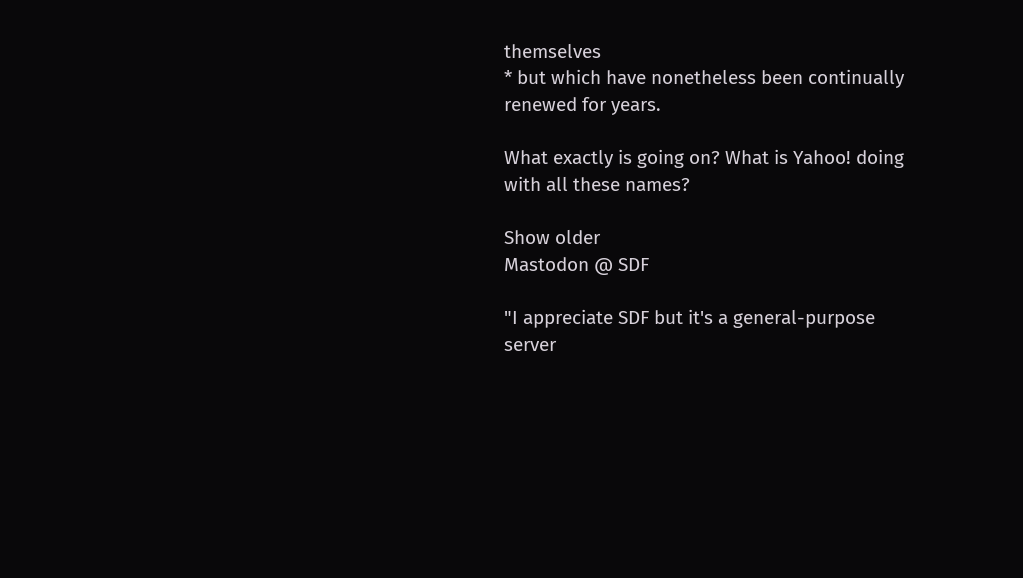themselves
* but which have nonetheless been continually renewed for years.

What exactly is going on? What is Yahoo! doing with all these names?

Show older
Mastodon @ SDF

"I appreciate SDF but it's a general-purpose server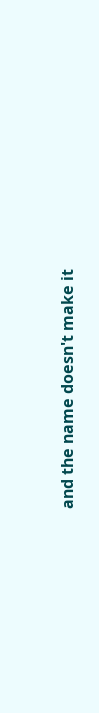and the name doesn't make it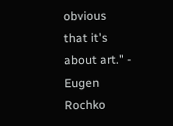obvious that it's about art." - Eugen Rochko